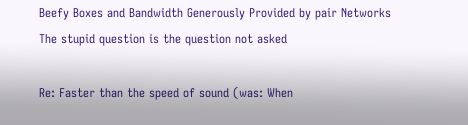Beefy Boxes and Bandwidth Generously Provided by pair Networks
The stupid question is the question not asked

Re: Faster than the speed of sound (was: When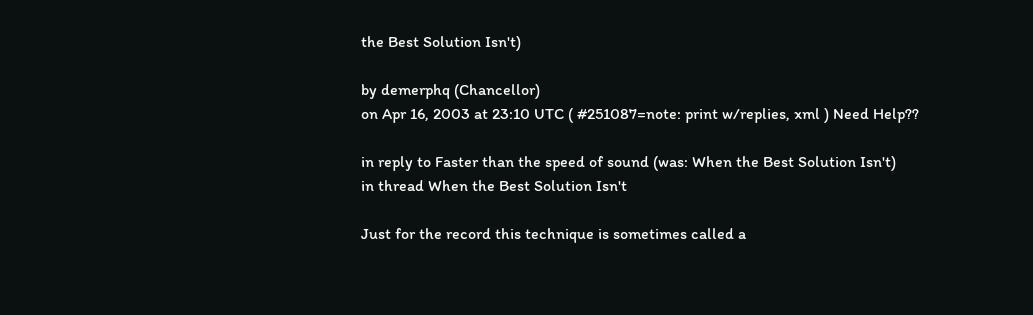the Best Solution Isn't)

by demerphq (Chancellor)
on Apr 16, 2003 at 23:10 UTC ( #251087=note: print w/replies, xml ) Need Help??

in reply to Faster than the speed of sound (was: When the Best Solution Isn't)
in thread When the Best Solution Isn't

Just for the record this technique is sometimes called a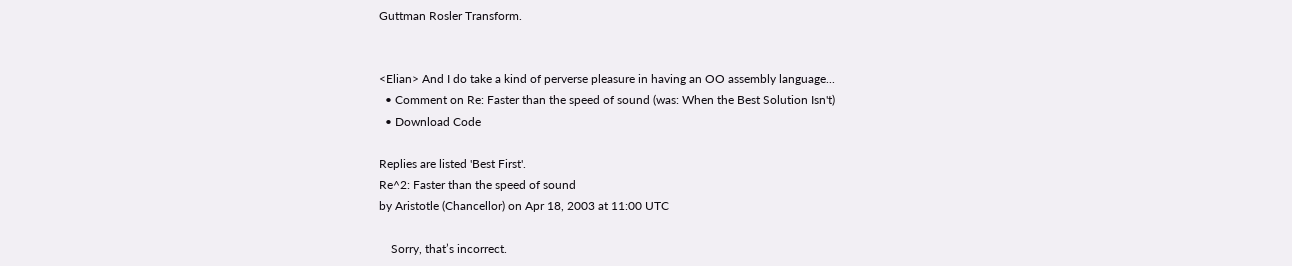Guttman Rosler Transform.


<Elian> And I do take a kind of perverse pleasure in having an OO assembly language...
  • Comment on Re: Faster than the speed of sound (was: When the Best Solution Isn't)
  • Download Code

Replies are listed 'Best First'.
Re^2: Faster than the speed of sound
by Aristotle (Chancellor) on Apr 18, 2003 at 11:00 UTC

    Sorry, that’s incorrect.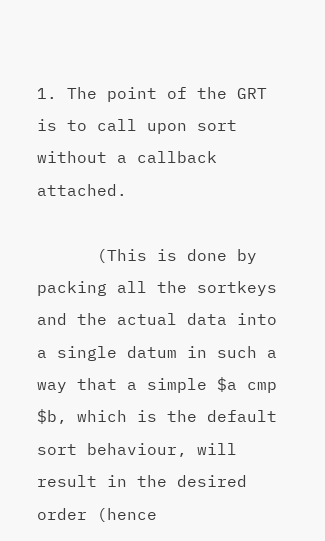1. The point of the GRT is to call upon sort without a callback attached.

      (This is done by packing all the sortkeys and the actual data into a single datum in such a way that a simple $a cmp $b, which is the default sort behaviour, will result in the desired order (hence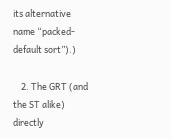its alternative name “packed-default sort”).)

    2. The GRT (and the ST alike) directly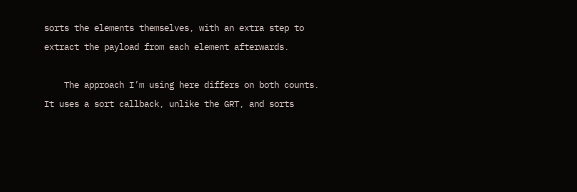sorts the elements themselves, with an extra step to extract the payload from each element afterwards.

    The approach I’m using here differs on both counts. It uses a sort callback, unlike the GRT, and sorts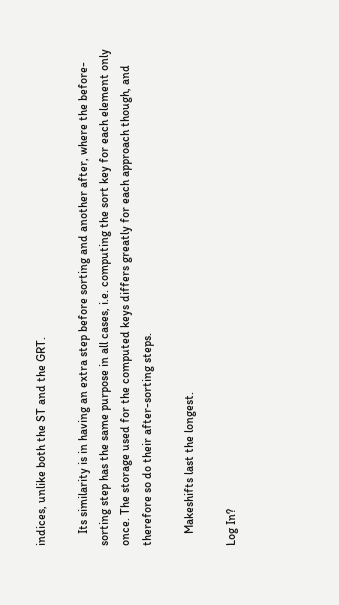indices, unlike both the ST and the GRT.

    Its similarity is in having an extra step before sorting and another after, where the before-sorting step has the same purpose in all cases, i.e. computing the sort key for each element only once. The storage used for the computed keys differs greatly for each approach though, and therefore so do their after-sorting steps.

    Makeshifts last the longest.

Log In?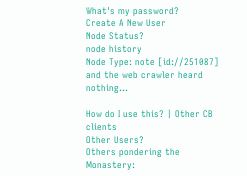What's my password?
Create A New User
Node Status?
node history
Node Type: note [id://251087]
and the web crawler heard nothing...

How do I use this? | Other CB clients
Other Users?
Others pondering the Monastery: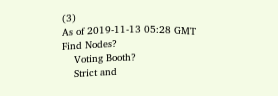(3)
As of 2019-11-13 05:28 GMT
Find Nodes?
    Voting Booth?
    Strict and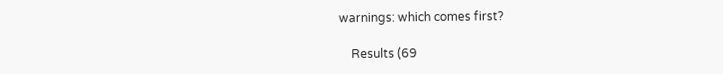warnings: which comes first?

    Results (69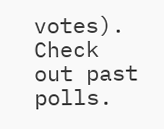votes). Check out past polls.